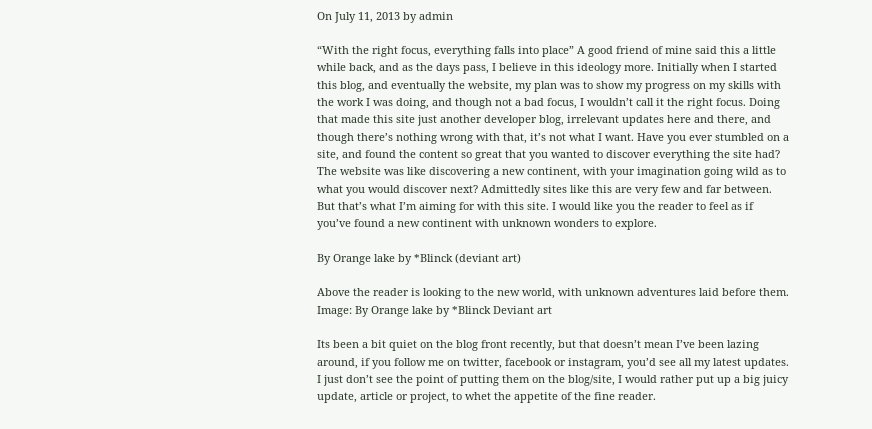On July 11, 2013 by admin

“With the right focus, everything falls into place” A good friend of mine said this a little while back, and as the days pass, I believe in this ideology more. Initially when I started this blog, and eventually the website, my plan was to show my progress on my skills with the work I was doing, and though not a bad focus, I wouldn’t call it the right focus. Doing that made this site just another developer blog, irrelevant updates here and there, and though there’s nothing wrong with that, it’s not what I want. Have you ever stumbled on a site, and found the content so great that you wanted to discover everything the site had? The website was like discovering a new continent, with your imagination going wild as to what you would discover next? Admittedly sites like this are very few and far between. But that’s what I’m aiming for with this site. I would like you the reader to feel as if you’ve found a new continent with unknown wonders to explore.

By Orange lake by *Blinck (deviant art)

Above the reader is looking to the new world, with unknown adventures laid before them.
Image: By Orange lake by *Blinck Deviant art

Its been a bit quiet on the blog front recently, but that doesn’t mean I’ve been lazing around, if you follow me on twitter, facebook or instagram, you’d see all my latest updates. I just don’t see the point of putting them on the blog/site, I would rather put up a big juicy update, article or project, to whet the appetite of the fine reader.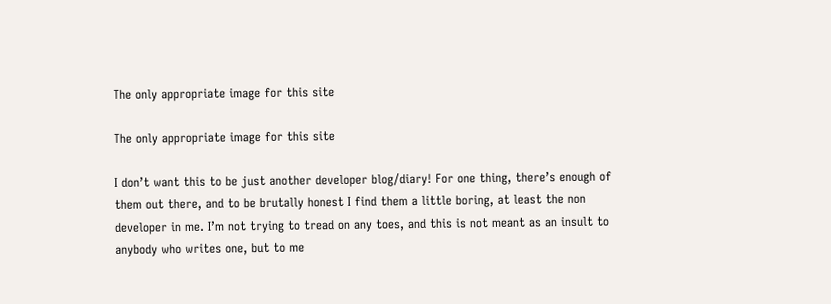The only appropriate image for this site

The only appropriate image for this site

I don’t want this to be just another developer blog/diary! For one thing, there’s enough of them out there, and to be brutally honest I find them a little boring, at least the non developer in me. I’m not trying to tread on any toes, and this is not meant as an insult to anybody who writes one, but to me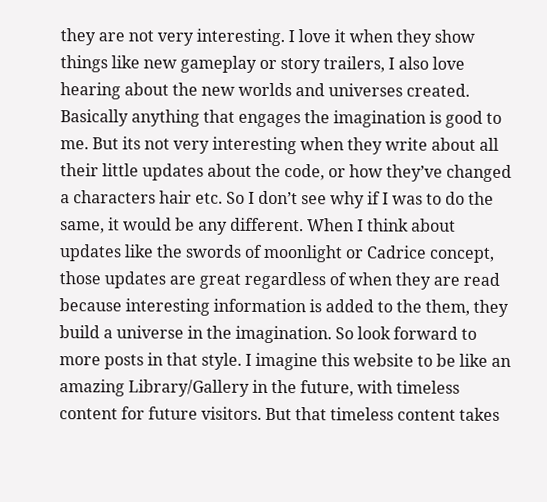they are not very interesting. I love it when they show things like new gameplay or story trailers, I also love hearing about the new worlds and universes created. Basically anything that engages the imagination is good to me. But its not very interesting when they write about all their little updates about the code, or how they’ve changed a characters hair etc. So I don’t see why if I was to do the same, it would be any different. When I think about updates like the swords of moonlight or Cadrice concept, those updates are great regardless of when they are read because interesting information is added to the them, they build a universe in the imagination. So look forward to more posts in that style. I imagine this website to be like an amazing Library/Gallery in the future, with timeless content for future visitors. But that timeless content takes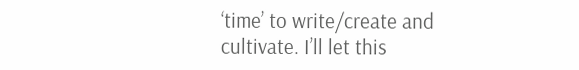‘time’ to write/create and cultivate. I’ll let this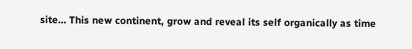site… This new continent, grow and reveal its self organically as time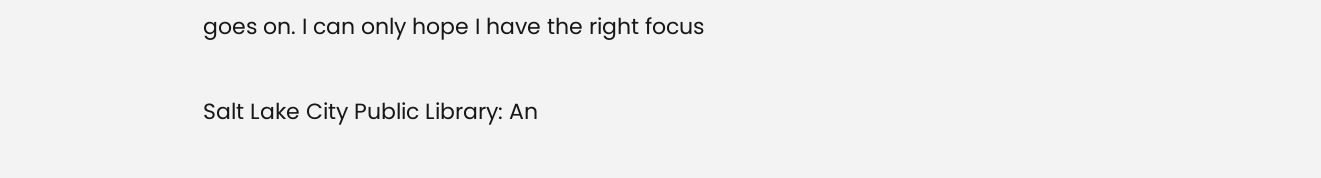goes on. I can only hope I have the right focus

Salt Lake City Public Library: An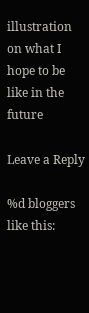illustration on what I hope to be like in the future

Leave a Reply

%d bloggers like this: